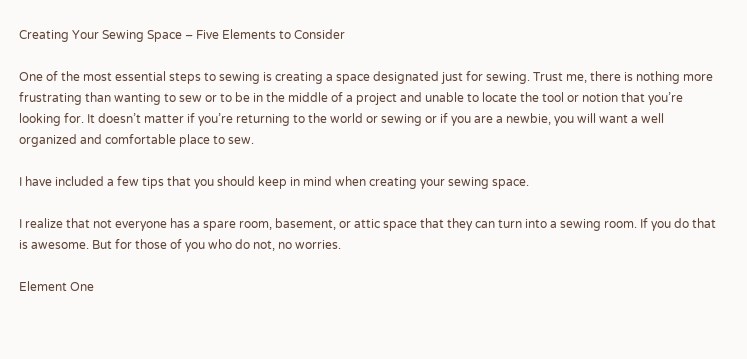Creating Your Sewing Space – Five Elements to Consider

One of the most essential steps to sewing is creating a space designated just for sewing. Trust me, there is nothing more frustrating than wanting to sew or to be in the middle of a project and unable to locate the tool or notion that you’re looking for. It doesn’t matter if you’re returning to the world or sewing or if you are a newbie, you will want a well organized and comfortable place to sew.

I have included a few tips that you should keep in mind when creating your sewing space.

I realize that not everyone has a spare room, basement, or attic space that they can turn into a sewing room. If you do that is awesome. But for those of you who do not, no worries.

Element One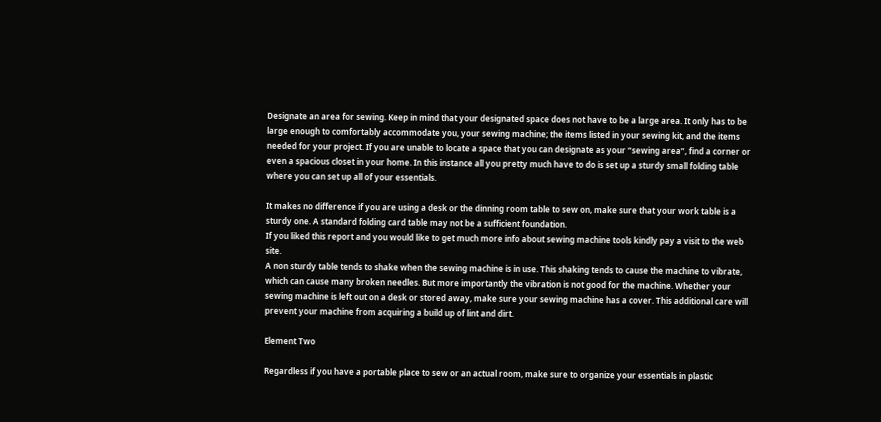Designate an area for sewing. Keep in mind that your designated space does not have to be a large area. It only has to be large enough to comfortably accommodate you, your sewing machine; the items listed in your sewing kit, and the items needed for your project. If you are unable to locate a space that you can designate as your “sewing area”, find a corner or even a spacious closet in your home. In this instance all you pretty much have to do is set up a sturdy small folding table where you can set up all of your essentials.

It makes no difference if you are using a desk or the dinning room table to sew on, make sure that your work table is a sturdy one. A standard folding card table may not be a sufficient foundation.
If you liked this report and you would like to get much more info about sewing machine tools kindly pay a visit to the web site.
A non sturdy table tends to shake when the sewing machine is in use. This shaking tends to cause the machine to vibrate, which can cause many broken needles. But more importantly the vibration is not good for the machine. Whether your sewing machine is left out on a desk or stored away, make sure your sewing machine has a cover. This additional care will prevent your machine from acquiring a build up of lint and dirt.

Element Two

Regardless if you have a portable place to sew or an actual room, make sure to organize your essentials in plastic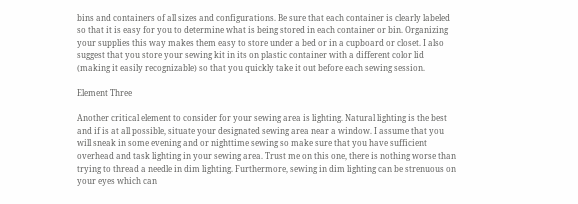bins and containers of all sizes and configurations. Be sure that each container is clearly labeled so that it is easy for you to determine what is being stored in each container or bin. Organizing your supplies this way makes them easy to store under a bed or in a cupboard or closet. I also suggest that you store your sewing kit in its on plastic container with a different color lid (making it easily recognizable) so that you quickly take it out before each sewing session.

Element Three

Another critical element to consider for your sewing area is lighting. Natural lighting is the best and if is at all possible, situate your designated sewing area near a window. I assume that you will sneak in some evening and or nighttime sewing so make sure that you have sufficient overhead and task lighting in your sewing area. Trust me on this one, there is nothing worse than trying to thread a needle in dim lighting. Furthermore, sewing in dim lighting can be strenuous on your eyes which can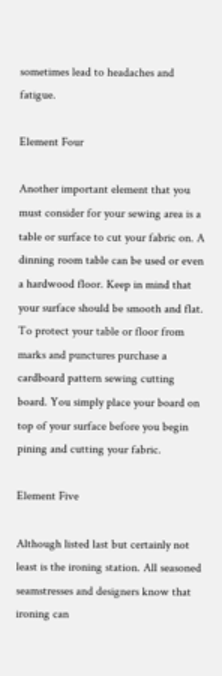sometimes lead to headaches and fatigue.

Element Four

Another important element that you must consider for your sewing area is a table or surface to cut your fabric on. A dinning room table can be used or even a hardwood floor. Keep in mind that your surface should be smooth and flat. To protect your table or floor from marks and punctures purchase a cardboard pattern sewing cutting board. You simply place your board on top of your surface before you begin pining and cutting your fabric.

Element Five

Although listed last but certainly not least is the ironing station. All seasoned seamstresses and designers know that ironing can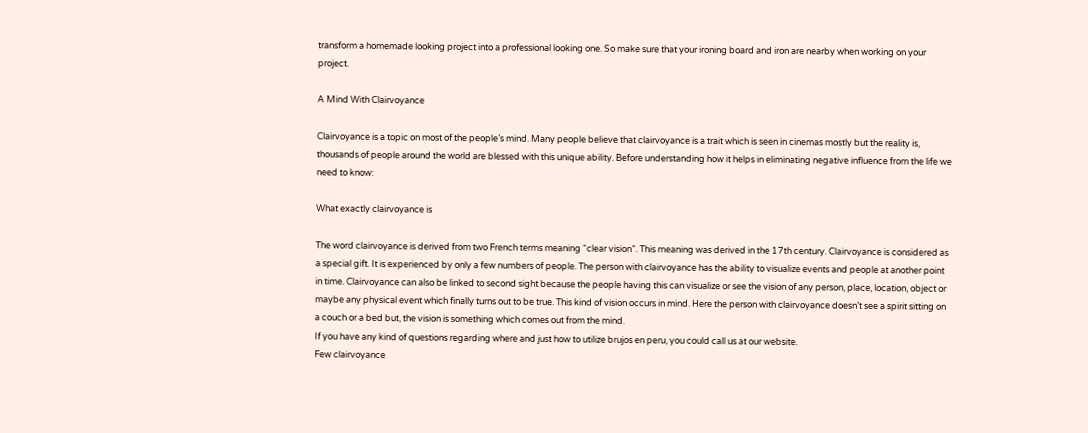transform a homemade looking project into a professional looking one. So make sure that your ironing board and iron are nearby when working on your project.

A Mind With Clairvoyance

Clairvoyance is a topic on most of the people’s mind. Many people believe that clairvoyance is a trait which is seen in cinemas mostly but the reality is, thousands of people around the world are blessed with this unique ability. Before understanding how it helps in eliminating negative influence from the life we need to know:

What exactly clairvoyance is

The word clairvoyance is derived from two French terms meaning “clear vision”. This meaning was derived in the 17th century. Clairvoyance is considered as a special gift. It is experienced by only a few numbers of people. The person with clairvoyance has the ability to visualize events and people at another point in time. Clairvoyance can also be linked to second sight because the people having this can visualize or see the vision of any person, place, location, object or maybe any physical event which finally turns out to be true. This kind of vision occurs in mind. Here the person with clairvoyance doesn’t see a spirit sitting on a couch or a bed but, the vision is something which comes out from the mind.
If you have any kind of questions regarding where and just how to utilize brujos en peru, you could call us at our website.
Few clairvoyance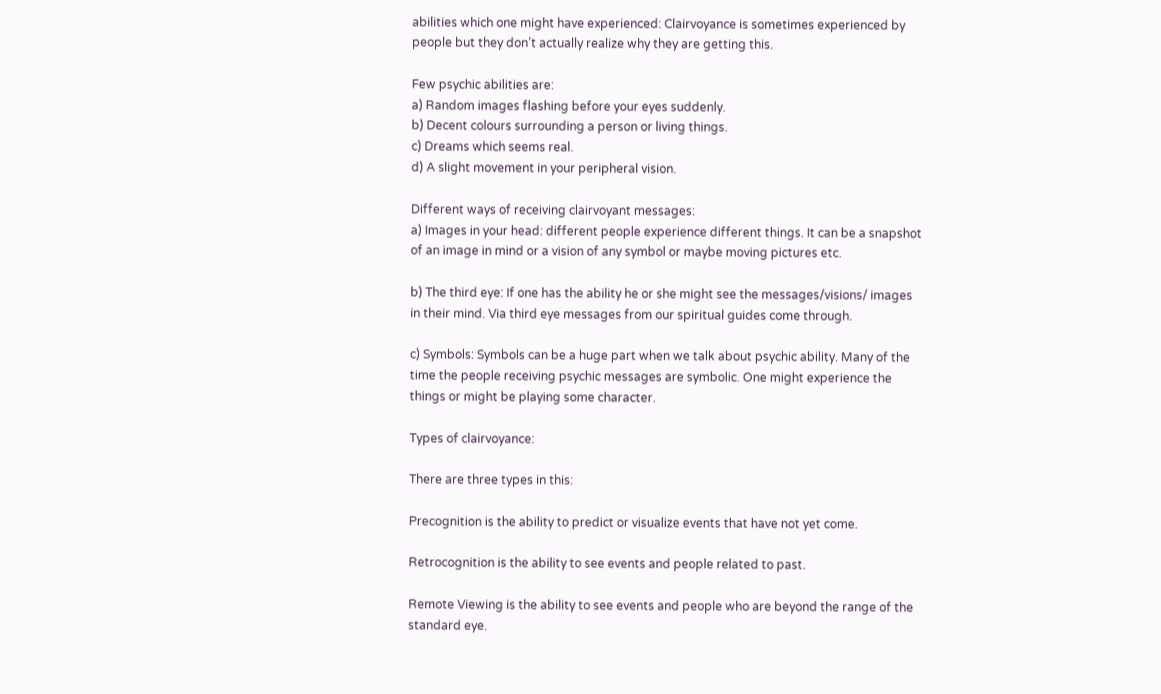abilities which one might have experienced: Clairvoyance is sometimes experienced by people but they don’t actually realize why they are getting this.

Few psychic abilities are:
a) Random images flashing before your eyes suddenly.
b) Decent colours surrounding a person or living things.
c) Dreams which seems real.
d) A slight movement in your peripheral vision.

Different ways of receiving clairvoyant messages:
a) Images in your head: different people experience different things. It can be a snapshot of an image in mind or a vision of any symbol or maybe moving pictures etc.

b) The third eye: If one has the ability he or she might see the messages/visions/ images in their mind. Via third eye messages from our spiritual guides come through.

c) Symbols: Symbols can be a huge part when we talk about psychic ability. Many of the time the people receiving psychic messages are symbolic. One might experience the things or might be playing some character.

Types of clairvoyance:

There are three types in this:

Precognition is the ability to predict or visualize events that have not yet come.

Retrocognition is the ability to see events and people related to past.

Remote Viewing is the ability to see events and people who are beyond the range of the standard eye.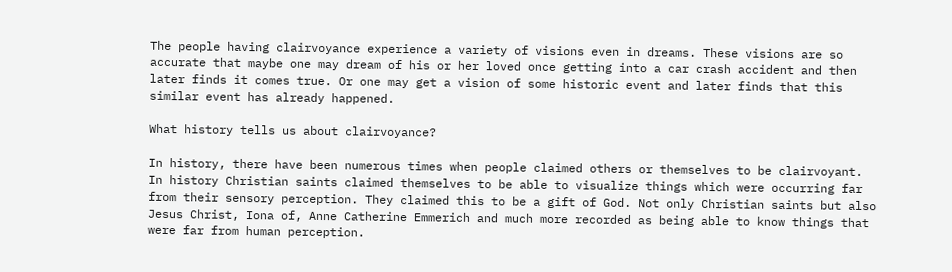The people having clairvoyance experience a variety of visions even in dreams. These visions are so accurate that maybe one may dream of his or her loved once getting into a car crash accident and then later finds it comes true. Or one may get a vision of some historic event and later finds that this similar event has already happened.

What history tells us about clairvoyance?

In history, there have been numerous times when people claimed others or themselves to be clairvoyant. In history Christian saints claimed themselves to be able to visualize things which were occurring far from their sensory perception. They claimed this to be a gift of God. Not only Christian saints but also Jesus Christ, Iona of, Anne Catherine Emmerich and much more recorded as being able to know things that were far from human perception.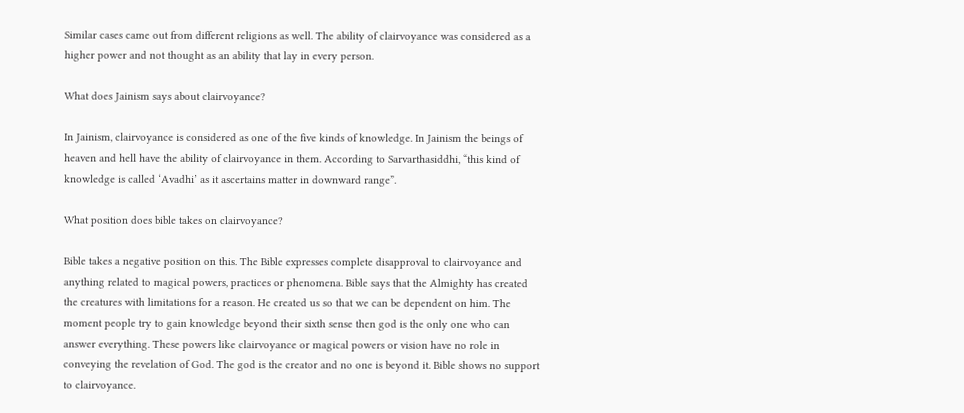Similar cases came out from different religions as well. The ability of clairvoyance was considered as a higher power and not thought as an ability that lay in every person.

What does Jainism says about clairvoyance?

In Jainism, clairvoyance is considered as one of the five kinds of knowledge. In Jainism the beings of heaven and hell have the ability of clairvoyance in them. According to Sarvarthasiddhi, “this kind of knowledge is called ‘Avadhi’ as it ascertains matter in downward range”.

What position does bible takes on clairvoyance?

Bible takes a negative position on this. The Bible expresses complete disapproval to clairvoyance and anything related to magical powers, practices or phenomena. Bible says that the Almighty has created the creatures with limitations for a reason. He created us so that we can be dependent on him. The moment people try to gain knowledge beyond their sixth sense then god is the only one who can answer everything. These powers like clairvoyance or magical powers or vision have no role in conveying the revelation of God. The god is the creator and no one is beyond it. Bible shows no support to clairvoyance.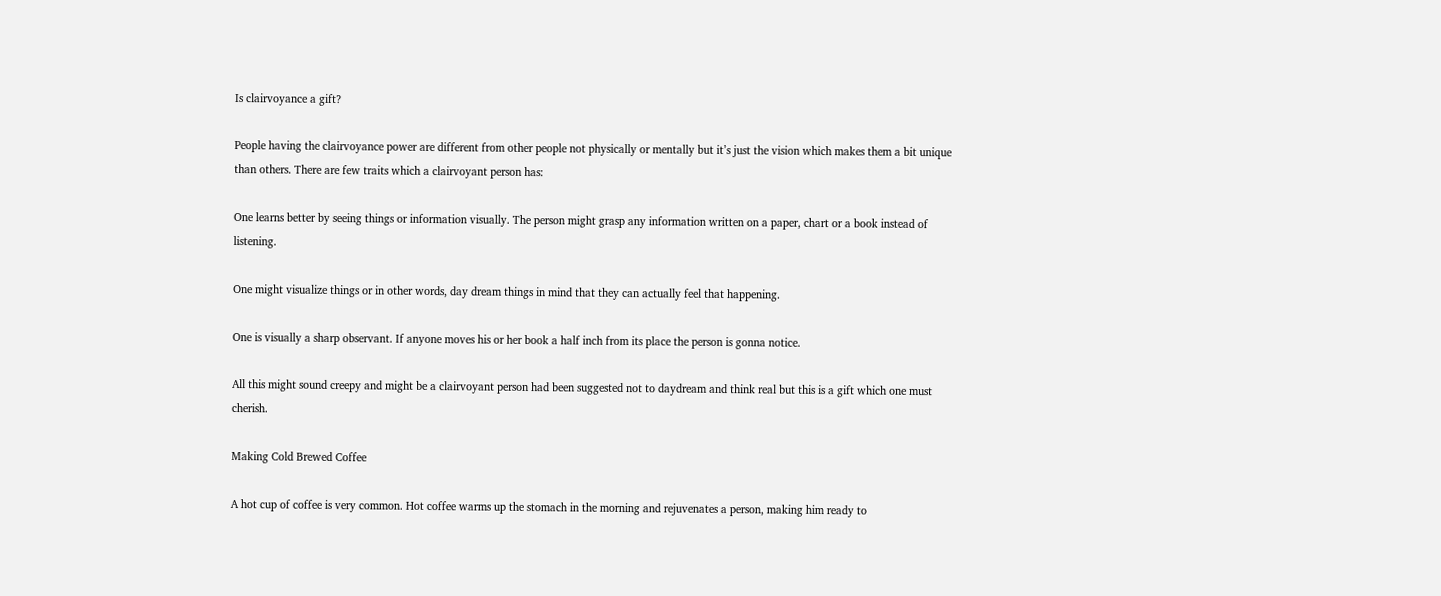Is clairvoyance a gift?

People having the clairvoyance power are different from other people not physically or mentally but it’s just the vision which makes them a bit unique than others. There are few traits which a clairvoyant person has:

One learns better by seeing things or information visually. The person might grasp any information written on a paper, chart or a book instead of listening.

One might visualize things or in other words, day dream things in mind that they can actually feel that happening.

One is visually a sharp observant. If anyone moves his or her book a half inch from its place the person is gonna notice.

All this might sound creepy and might be a clairvoyant person had been suggested not to daydream and think real but this is a gift which one must cherish.

Making Cold Brewed Coffee

A hot cup of coffee is very common. Hot coffee warms up the stomach in the morning and rejuvenates a person, making him ready to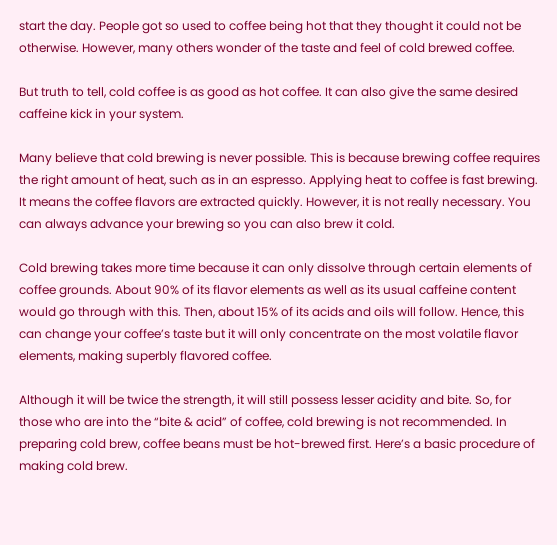start the day. People got so used to coffee being hot that they thought it could not be otherwise. However, many others wonder of the taste and feel of cold brewed coffee.

But truth to tell, cold coffee is as good as hot coffee. It can also give the same desired caffeine kick in your system.

Many believe that cold brewing is never possible. This is because brewing coffee requires the right amount of heat, such as in an espresso. Applying heat to coffee is fast brewing. It means the coffee flavors are extracted quickly. However, it is not really necessary. You can always advance your brewing so you can also brew it cold.

Cold brewing takes more time because it can only dissolve through certain elements of coffee grounds. About 90% of its flavor elements as well as its usual caffeine content would go through with this. Then, about 15% of its acids and oils will follow. Hence, this can change your coffee’s taste but it will only concentrate on the most volatile flavor elements, making superbly flavored coffee.

Although it will be twice the strength, it will still possess lesser acidity and bite. So, for those who are into the “bite & acid” of coffee, cold brewing is not recommended. In preparing cold brew, coffee beans must be hot-brewed first. Here’s a basic procedure of making cold brew.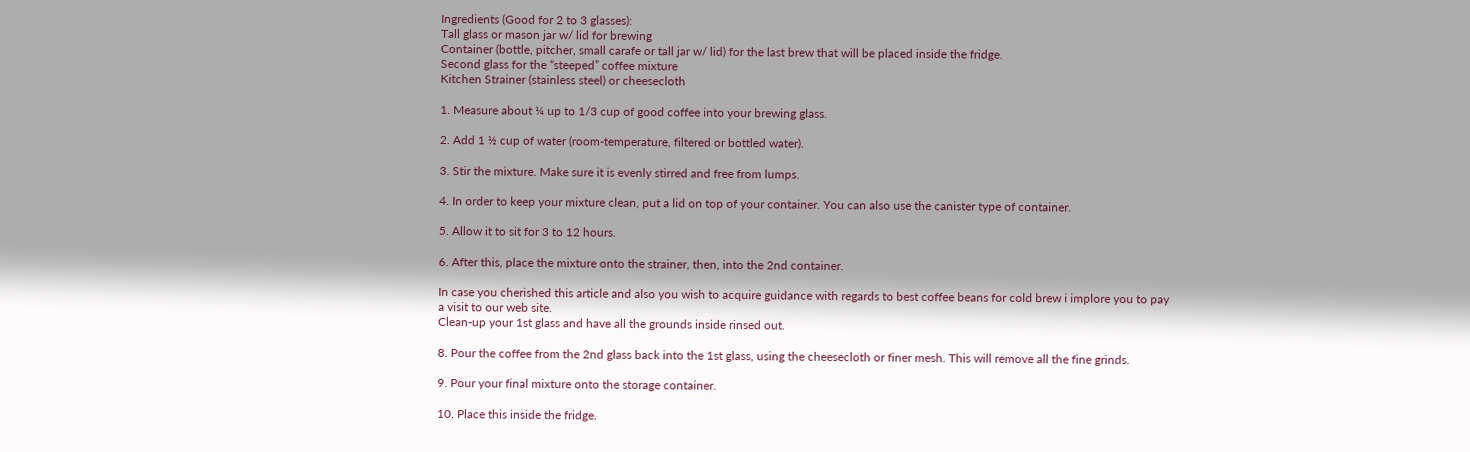Ingredients (Good for 2 to 3 glasses):
Tall glass or mason jar w/ lid for brewing
Container (bottle, pitcher, small carafe or tall jar w/ lid) for the last brew that will be placed inside the fridge.
Second glass for the “steeped” coffee mixture
Kitchen Strainer (stainless steel) or cheesecloth

1. Measure about ¼ up to 1/3 cup of good coffee into your brewing glass.

2. Add 1 ½ cup of water (room-temperature, filtered or bottled water).

3. Stir the mixture. Make sure it is evenly stirred and free from lumps.

4. In order to keep your mixture clean, put a lid on top of your container. You can also use the canister type of container.

5. Allow it to sit for 3 to 12 hours.

6. After this, place the mixture onto the strainer, then, into the 2nd container.

In case you cherished this article and also you wish to acquire guidance with regards to best coffee beans for cold brew i implore you to pay a visit to our web site.
Clean-up your 1st glass and have all the grounds inside rinsed out.

8. Pour the coffee from the 2nd glass back into the 1st glass, using the cheesecloth or finer mesh. This will remove all the fine grinds.

9. Pour your final mixture onto the storage container.

10. Place this inside the fridge.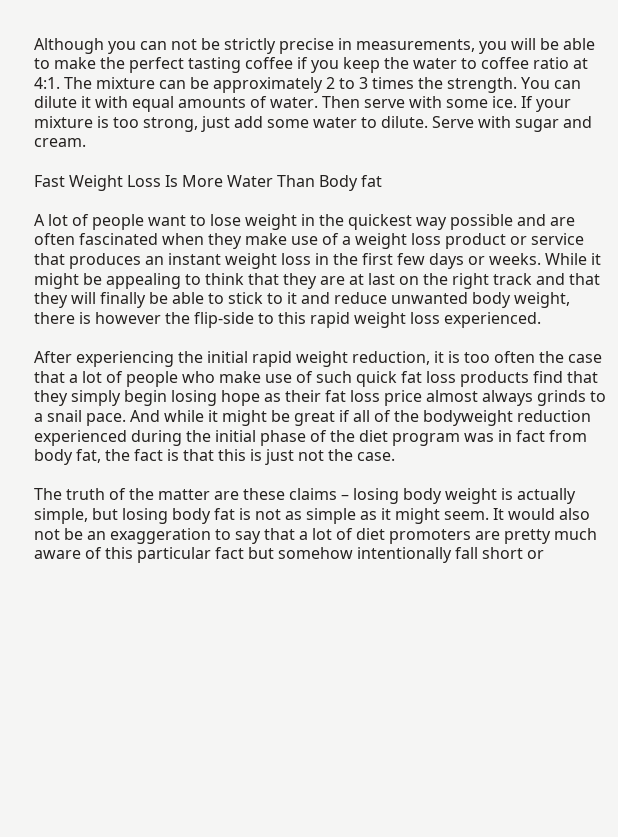Although you can not be strictly precise in measurements, you will be able to make the perfect tasting coffee if you keep the water to coffee ratio at 4:1. The mixture can be approximately 2 to 3 times the strength. You can dilute it with equal amounts of water. Then serve with some ice. If your mixture is too strong, just add some water to dilute. Serve with sugar and cream.

Fast Weight Loss Is More Water Than Body fat

A lot of people want to lose weight in the quickest way possible and are often fascinated when they make use of a weight loss product or service that produces an instant weight loss in the first few days or weeks. While it might be appealing to think that they are at last on the right track and that they will finally be able to stick to it and reduce unwanted body weight, there is however the flip-side to this rapid weight loss experienced.

After experiencing the initial rapid weight reduction, it is too often the case that a lot of people who make use of such quick fat loss products find that they simply begin losing hope as their fat loss price almost always grinds to a snail pace. And while it might be great if all of the bodyweight reduction experienced during the initial phase of the diet program was in fact from body fat, the fact is that this is just not the case.

The truth of the matter are these claims – losing body weight is actually simple, but losing body fat is not as simple as it might seem. It would also not be an exaggeration to say that a lot of diet promoters are pretty much aware of this particular fact but somehow intentionally fall short or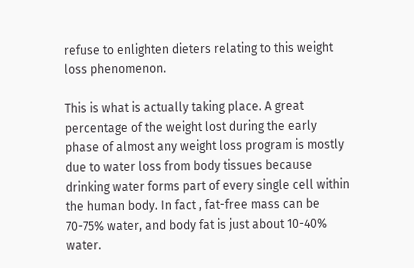refuse to enlighten dieters relating to this weight loss phenomenon.

This is what is actually taking place. A great percentage of the weight lost during the early phase of almost any weight loss program is mostly due to water loss from body tissues because drinking water forms part of every single cell within the human body. In fact , fat-free mass can be 70-75% water, and body fat is just about 10-40% water.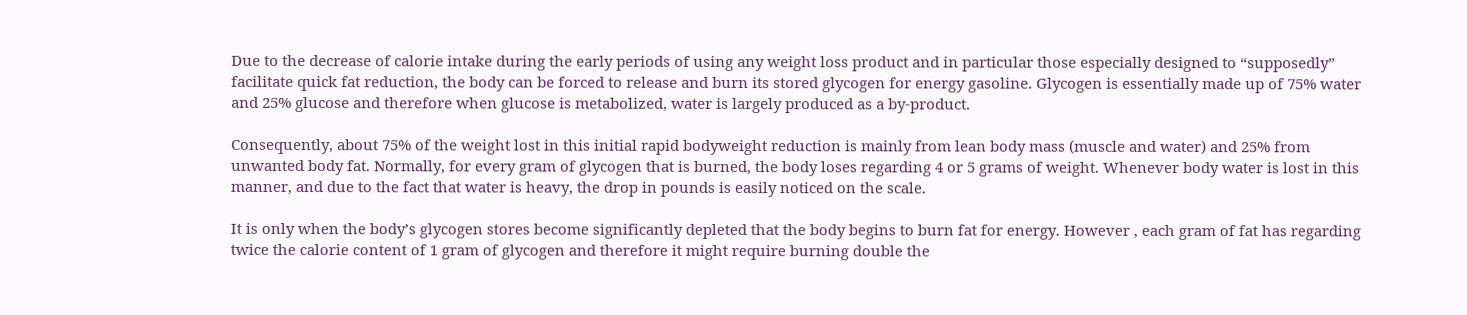Due to the decrease of calorie intake during the early periods of using any weight loss product and in particular those especially designed to “supposedly” facilitate quick fat reduction, the body can be forced to release and burn its stored glycogen for energy gasoline. Glycogen is essentially made up of 75% water and 25% glucose and therefore when glucose is metabolized, water is largely produced as a by-product.

Consequently, about 75% of the weight lost in this initial rapid bodyweight reduction is mainly from lean body mass (muscle and water) and 25% from unwanted body fat. Normally, for every gram of glycogen that is burned, the body loses regarding 4 or 5 grams of weight. Whenever body water is lost in this manner, and due to the fact that water is heavy, the drop in pounds is easily noticed on the scale.

It is only when the body’s glycogen stores become significantly depleted that the body begins to burn fat for energy. However , each gram of fat has regarding twice the calorie content of 1 gram of glycogen and therefore it might require burning double the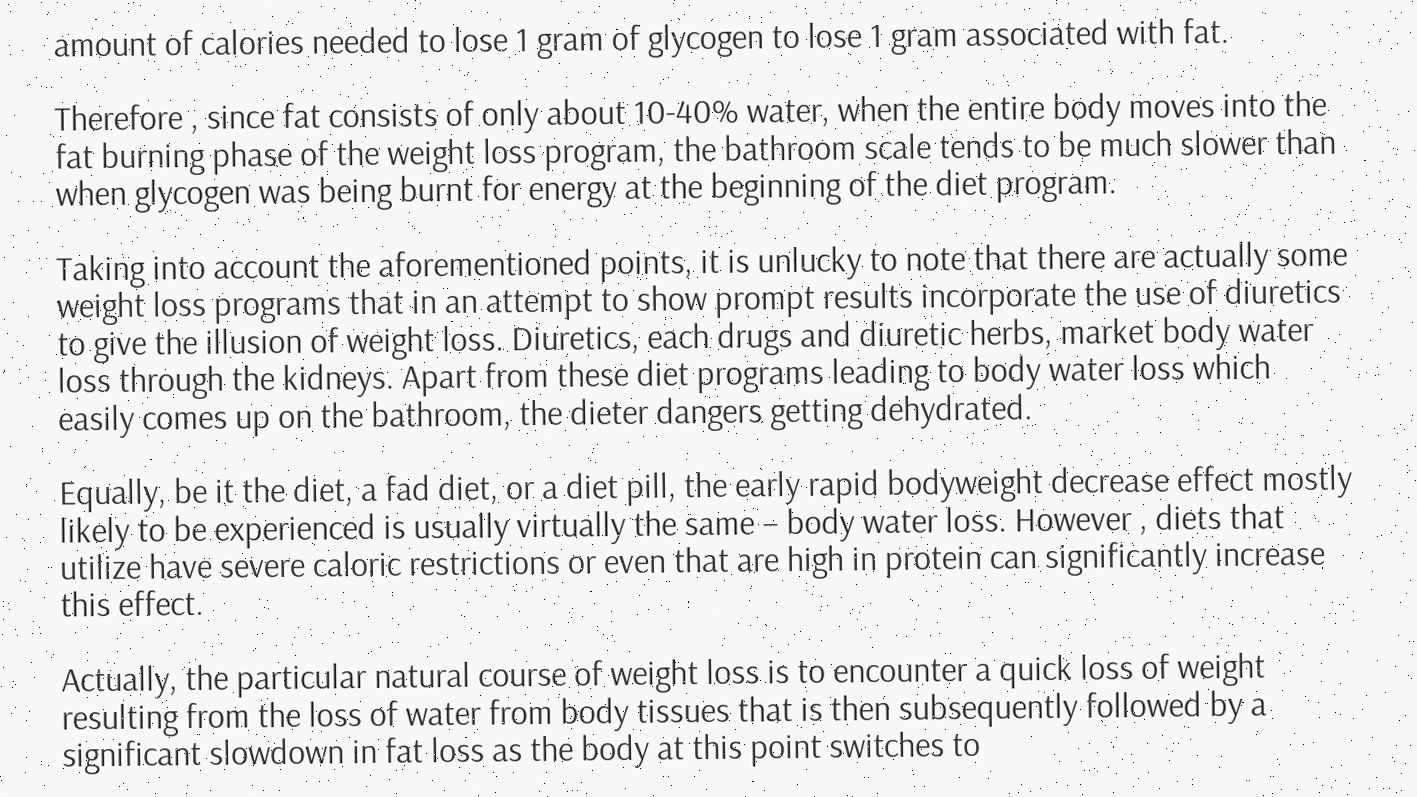amount of calories needed to lose 1 gram of glycogen to lose 1 gram associated with fat.

Therefore , since fat consists of only about 10-40% water, when the entire body moves into the fat burning phase of the weight loss program, the bathroom scale tends to be much slower than when glycogen was being burnt for energy at the beginning of the diet program.

Taking into account the aforementioned points, it is unlucky to note that there are actually some weight loss programs that in an attempt to show prompt results incorporate the use of diuretics to give the illusion of weight loss. Diuretics, each drugs and diuretic herbs, market body water loss through the kidneys. Apart from these diet programs leading to body water loss which easily comes up on the bathroom, the dieter dangers getting dehydrated.

Equally, be it the diet, a fad diet, or a diet pill, the early rapid bodyweight decrease effect mostly likely to be experienced is usually virtually the same – body water loss. However , diets that utilize have severe caloric restrictions or even that are high in protein can significantly increase this effect.

Actually, the particular natural course of weight loss is to encounter a quick loss of weight resulting from the loss of water from body tissues that is then subsequently followed by a significant slowdown in fat loss as the body at this point switches to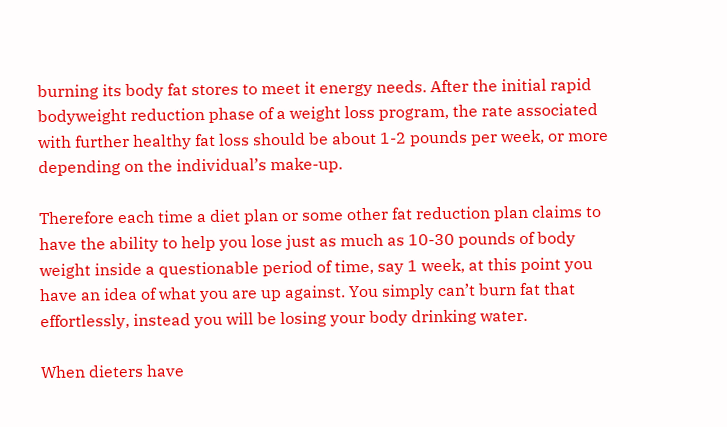burning its body fat stores to meet it energy needs. After the initial rapid bodyweight reduction phase of a weight loss program, the rate associated with further healthy fat loss should be about 1-2 pounds per week, or more depending on the individual’s make-up.

Therefore each time a diet plan or some other fat reduction plan claims to have the ability to help you lose just as much as 10-30 pounds of body weight inside a questionable period of time, say 1 week, at this point you have an idea of what you are up against. You simply can’t burn fat that effortlessly, instead you will be losing your body drinking water.

When dieters have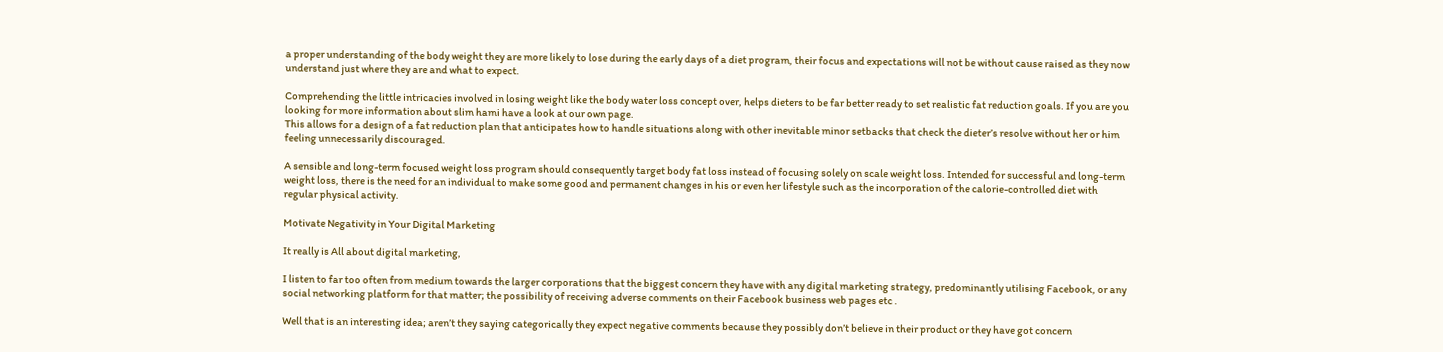a proper understanding of the body weight they are more likely to lose during the early days of a diet program, their focus and expectations will not be without cause raised as they now understand just where they are and what to expect.

Comprehending the little intricacies involved in losing weight like the body water loss concept over, helps dieters to be far better ready to set realistic fat reduction goals. If you are you looking for more information about slim hami have a look at our own page.
This allows for a design of a fat reduction plan that anticipates how to handle situations along with other inevitable minor setbacks that check the dieter’s resolve without her or him feeling unnecessarily discouraged.

A sensible and long-term focused weight loss program should consequently target body fat loss instead of focusing solely on scale weight loss. Intended for successful and long-term weight loss, there is the need for an individual to make some good and permanent changes in his or even her lifestyle such as the incorporation of the calorie-controlled diet with regular physical activity.

Motivate Negativity in Your Digital Marketing

It really is All about digital marketing,

I listen to far too often from medium towards the larger corporations that the biggest concern they have with any digital marketing strategy, predominantly utilising Facebook, or any social networking platform for that matter; the possibility of receiving adverse comments on their Facebook business web pages etc .

Well that is an interesting idea; aren’t they saying categorically they expect negative comments because they possibly don’t believe in their product or they have got concern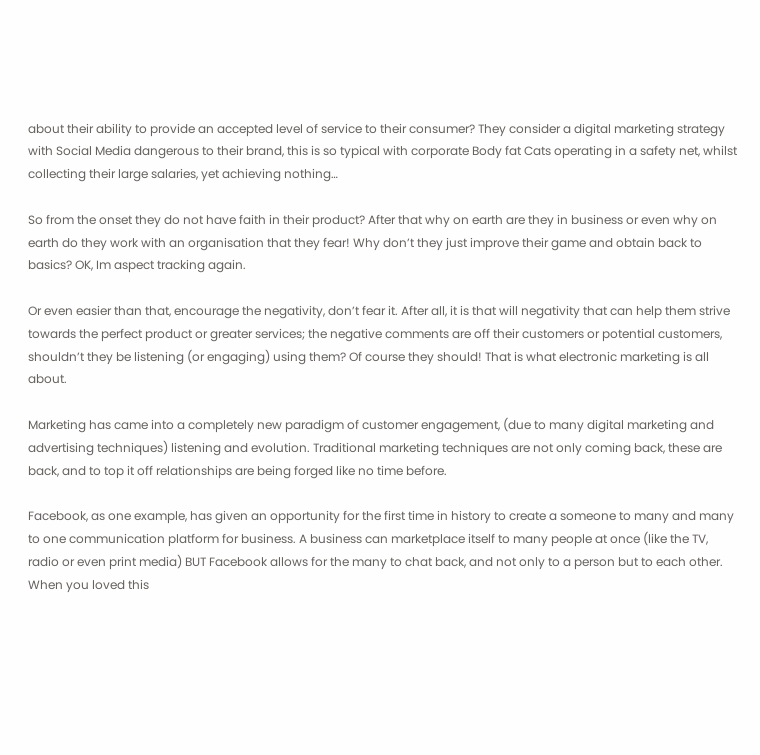about their ability to provide an accepted level of service to their consumer? They consider a digital marketing strategy with Social Media dangerous to their brand, this is so typical with corporate Body fat Cats operating in a safety net, whilst collecting their large salaries, yet achieving nothing…

So from the onset they do not have faith in their product? After that why on earth are they in business or even why on earth do they work with an organisation that they fear! Why don’t they just improve their game and obtain back to basics? OK, Im aspect tracking again.

Or even easier than that, encourage the negativity, don’t fear it. After all, it is that will negativity that can help them strive towards the perfect product or greater services; the negative comments are off their customers or potential customers, shouldn’t they be listening (or engaging) using them? Of course they should! That is what electronic marketing is all about.

Marketing has came into a completely new paradigm of customer engagement, (due to many digital marketing and advertising techniques) listening and evolution. Traditional marketing techniques are not only coming back, these are back, and to top it off relationships are being forged like no time before.

Facebook, as one example, has given an opportunity for the first time in history to create a someone to many and many to one communication platform for business. A business can marketplace itself to many people at once (like the TV, radio or even print media) BUT Facebook allows for the many to chat back, and not only to a person but to each other.
When you loved this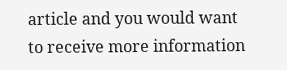article and you would want to receive more information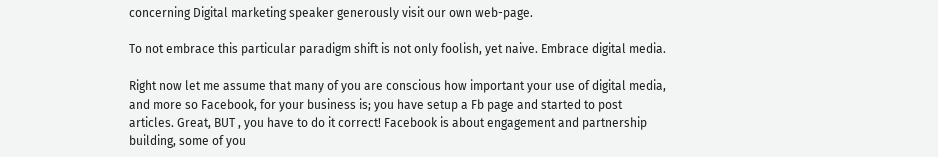concerning Digital marketing speaker generously visit our own web-page.

To not embrace this particular paradigm shift is not only foolish, yet naive. Embrace digital media.

Right now let me assume that many of you are conscious how important your use of digital media, and more so Facebook, for your business is; you have setup a Fb page and started to post articles. Great, BUT , you have to do it correct! Facebook is about engagement and partnership building, some of you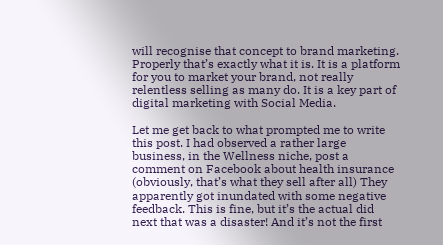will recognise that concept to brand marketing. Properly that’s exactly what it is. It is a platform for you to market your brand, not really relentless selling as many do. It is a key part of digital marketing with Social Media.

Let me get back to what prompted me to write this post. I had observed a rather large business, in the Wellness niche, post a comment on Facebook about health insurance (obviously, that’s what they sell after all) They apparently got inundated with some negative feedback. This is fine, but it’s the actual did next that was a disaster! And it’s not the first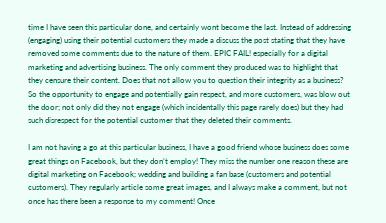time I have seen this particular done, and certainly wont become the last. Instead of addressing (engaging) using their potential customers they made a discuss the post stating that they have removed some comments due to the nature of them. EPIC FAIL! especially for a digital marketing and advertising business. The only comment they produced was to highlight that they censure their content. Does that not allow you to question their integrity as a business? So the opportunity to engage and potentially gain respect, and more customers, was blow out the door; not only did they not engage (which incidentally this page rarely does) but they had such disrespect for the potential customer that they deleted their comments.

I am not having a go at this particular business, I have a good friend whose business does some great things on Facebook, but they don’t employ! They miss the number one reason these are digital marketing on Facebook; wedding and building a fan base (customers and potential customers). They regularly article some great images, and I always make a comment, but not once has there been a response to my comment! Once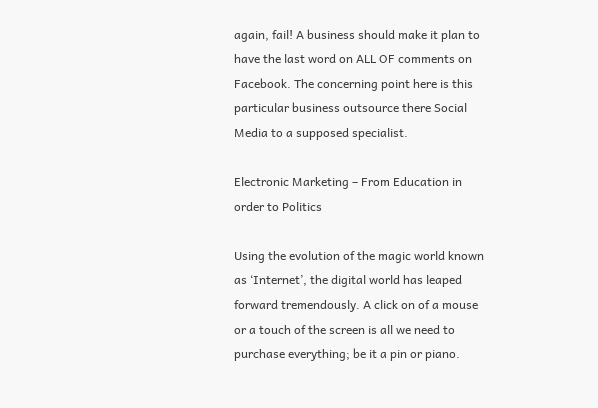again, fail! A business should make it plan to have the last word on ALL OF comments on Facebook. The concerning point here is this particular business outsource there Social Media to a supposed specialist.

Electronic Marketing – From Education in order to Politics

Using the evolution of the magic world known as ‘Internet’, the digital world has leaped forward tremendously. A click on of a mouse or a touch of the screen is all we need to purchase everything; be it a pin or piano.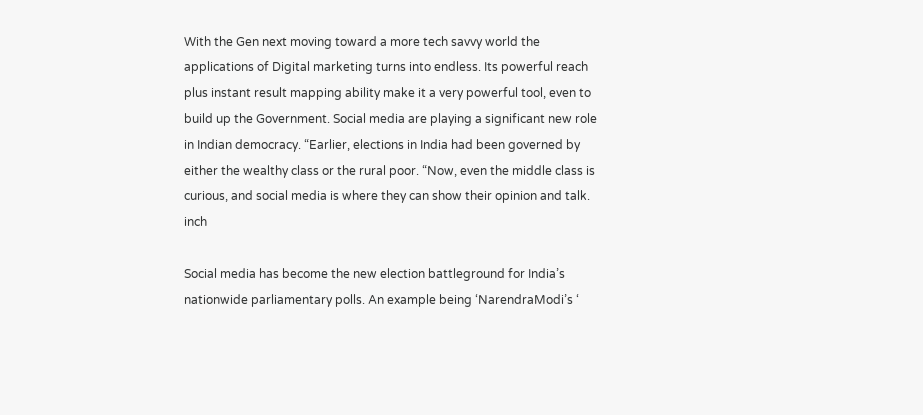With the Gen next moving toward a more tech savvy world the applications of Digital marketing turns into endless. Its powerful reach plus instant result mapping ability make it a very powerful tool, even to build up the Government. Social media are playing a significant new role in Indian democracy. “Earlier, elections in India had been governed by either the wealthy class or the rural poor. “Now, even the middle class is curious, and social media is where they can show their opinion and talk. inch

Social media has become the new election battleground for India’s nationwide parliamentary polls. An example being ‘NarendraModi’s ‘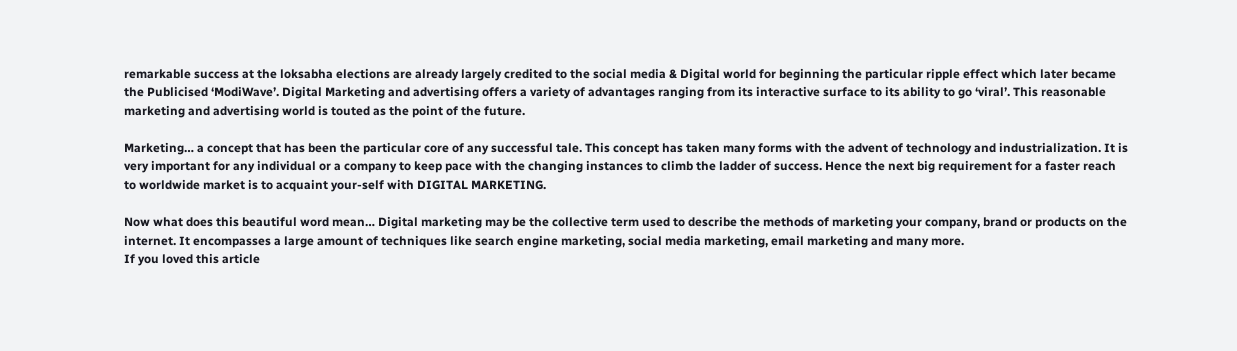remarkable success at the loksabha elections are already largely credited to the social media & Digital world for beginning the particular ripple effect which later became the Publicised ‘ModiWave’. Digital Marketing and advertising offers a variety of advantages ranging from its interactive surface to its ability to go ‘viral’. This reasonable marketing and advertising world is touted as the point of the future.

Marketing… a concept that has been the particular core of any successful tale. This concept has taken many forms with the advent of technology and industrialization. It is very important for any individual or a company to keep pace with the changing instances to climb the ladder of success. Hence the next big requirement for a faster reach to worldwide market is to acquaint your-self with DIGITAL MARKETING.

Now what does this beautiful word mean… Digital marketing may be the collective term used to describe the methods of marketing your company, brand or products on the internet. It encompasses a large amount of techniques like search engine marketing, social media marketing, email marketing and many more.
If you loved this article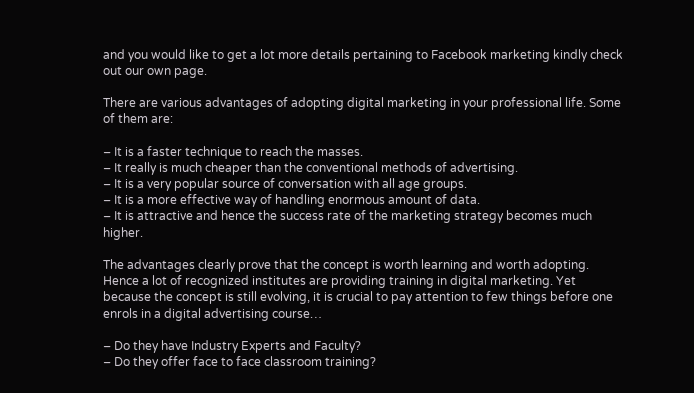and you would like to get a lot more details pertaining to Facebook marketing kindly check out our own page.

There are various advantages of adopting digital marketing in your professional life. Some of them are:

– It is a faster technique to reach the masses.
– It really is much cheaper than the conventional methods of advertising.
– It is a very popular source of conversation with all age groups.
– It is a more effective way of handling enormous amount of data.
– It is attractive and hence the success rate of the marketing strategy becomes much higher.

The advantages clearly prove that the concept is worth learning and worth adopting. Hence a lot of recognized institutes are providing training in digital marketing. Yet because the concept is still evolving, it is crucial to pay attention to few things before one enrols in a digital advertising course…

– Do they have Industry Experts and Faculty?
– Do they offer face to face classroom training?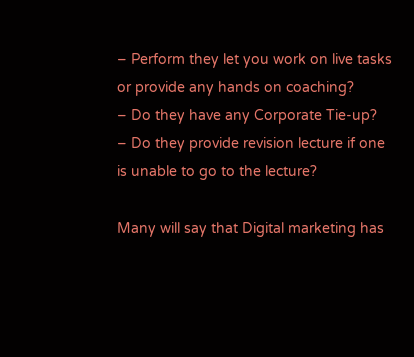– Perform they let you work on live tasks or provide any hands on coaching?
– Do they have any Corporate Tie-up?
– Do they provide revision lecture if one is unable to go to the lecture?

Many will say that Digital marketing has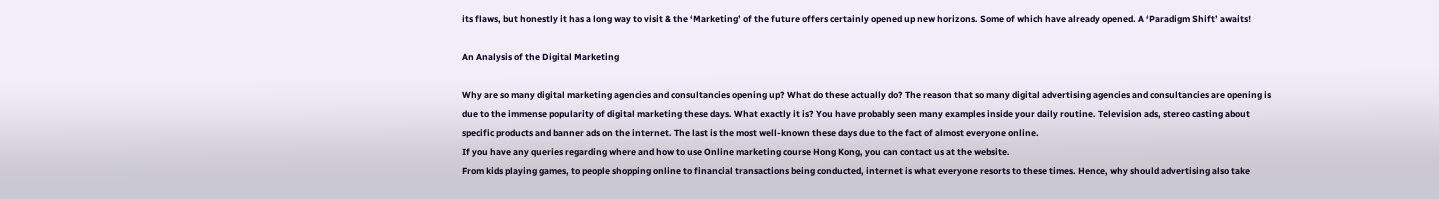its flaws, but honestly it has a long way to visit & the ‘Marketing’ of the future offers certainly opened up new horizons. Some of which have already opened. A ‘Paradigm Shift’ awaits!

An Analysis of the Digital Marketing

Why are so many digital marketing agencies and consultancies opening up? What do these actually do? The reason that so many digital advertising agencies and consultancies are opening is due to the immense popularity of digital marketing these days. What exactly it is? You have probably seen many examples inside your daily routine. Television ads, stereo casting about specific products and banner ads on the internet. The last is the most well-known these days due to the fact of almost everyone online.
If you have any queries regarding where and how to use Online marketing course Hong Kong, you can contact us at the website.
From kids playing games, to people shopping online to financial transactions being conducted, internet is what everyone resorts to these times. Hence, why should advertising also take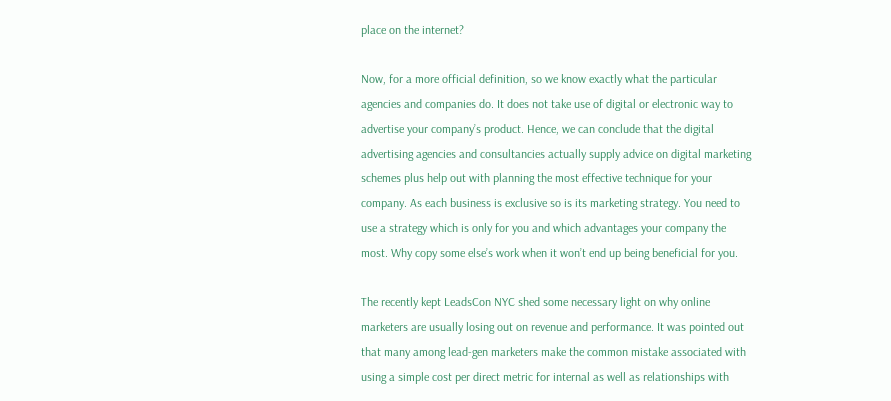place on the internet?

Now, for a more official definition, so we know exactly what the particular agencies and companies do. It does not take use of digital or electronic way to advertise your company’s product. Hence, we can conclude that the digital advertising agencies and consultancies actually supply advice on digital marketing schemes plus help out with planning the most effective technique for your company. As each business is exclusive so is its marketing strategy. You need to use a strategy which is only for you and which advantages your company the most. Why copy some else’s work when it won’t end up being beneficial for you.

The recently kept LeadsCon NYC shed some necessary light on why online marketers are usually losing out on revenue and performance. It was pointed out that many among lead-gen marketers make the common mistake associated with using a simple cost per direct metric for internal as well as relationships with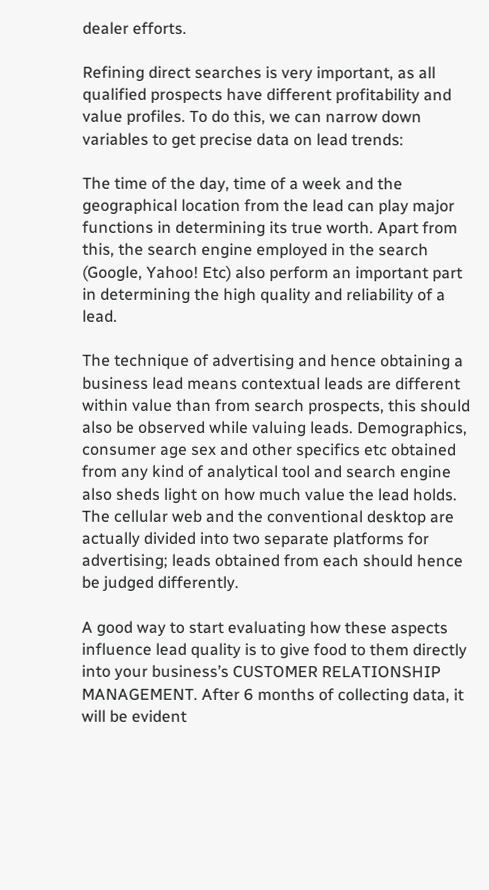dealer efforts.

Refining direct searches is very important, as all qualified prospects have different profitability and value profiles. To do this, we can narrow down variables to get precise data on lead trends:

The time of the day, time of a week and the geographical location from the lead can play major functions in determining its true worth. Apart from this, the search engine employed in the search (Google, Yahoo! Etc) also perform an important part in determining the high quality and reliability of a lead.

The technique of advertising and hence obtaining a business lead means contextual leads are different within value than from search prospects, this should also be observed while valuing leads. Demographics, consumer age sex and other specifics etc obtained from any kind of analytical tool and search engine also sheds light on how much value the lead holds. The cellular web and the conventional desktop are actually divided into two separate platforms for advertising; leads obtained from each should hence be judged differently.

A good way to start evaluating how these aspects influence lead quality is to give food to them directly into your business’s CUSTOMER RELATIONSHIP MANAGEMENT. After 6 months of collecting data, it will be evident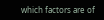which factors are of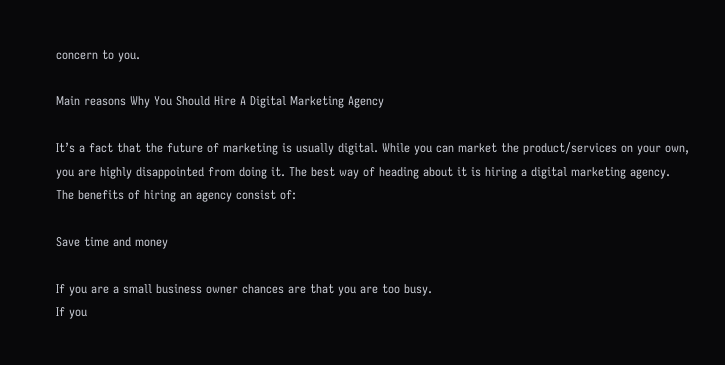concern to you.

Main reasons Why You Should Hire A Digital Marketing Agency

It’s a fact that the future of marketing is usually digital. While you can market the product/services on your own, you are highly disappointed from doing it. The best way of heading about it is hiring a digital marketing agency. The benefits of hiring an agency consist of:

Save time and money

If you are a small business owner chances are that you are too busy.
If you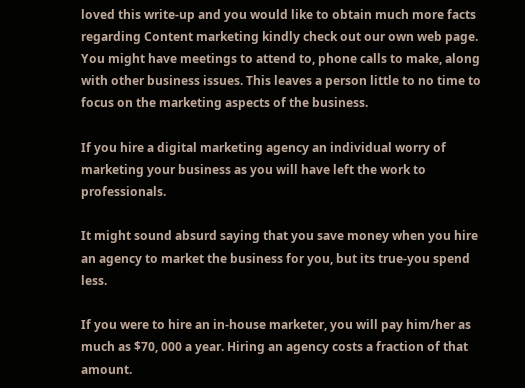loved this write-up and you would like to obtain much more facts regarding Content marketing kindly check out our own web page.
You might have meetings to attend to, phone calls to make, along with other business issues. This leaves a person little to no time to focus on the marketing aspects of the business.

If you hire a digital marketing agency an individual worry of marketing your business as you will have left the work to professionals.

It might sound absurd saying that you save money when you hire an agency to market the business for you, but its true-you spend less.

If you were to hire an in-house marketer, you will pay him/her as much as $70, 000 a year. Hiring an agency costs a fraction of that amount.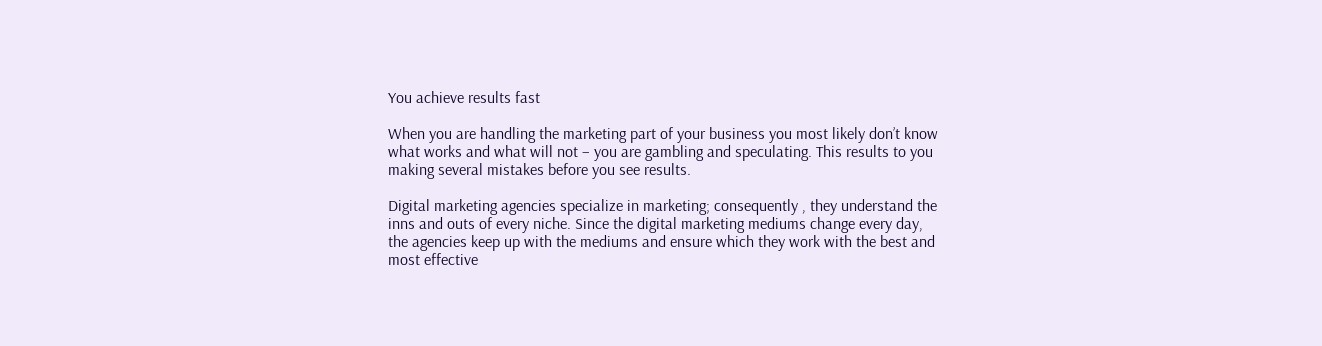You achieve results fast

When you are handling the marketing part of your business you most likely don’t know what works and what will not – you are gambling and speculating. This results to you making several mistakes before you see results.

Digital marketing agencies specialize in marketing; consequently , they understand the inns and outs of every niche. Since the digital marketing mediums change every day, the agencies keep up with the mediums and ensure which they work with the best and most effective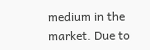medium in the market. Due to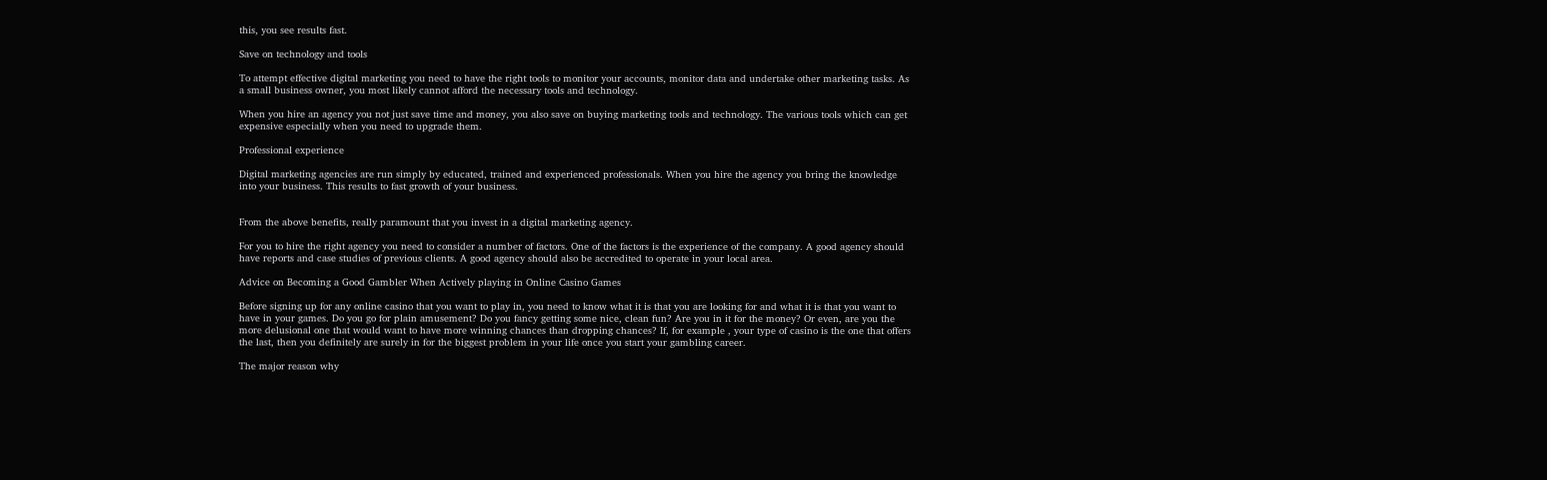this, you see results fast.

Save on technology and tools

To attempt effective digital marketing you need to have the right tools to monitor your accounts, monitor data and undertake other marketing tasks. As a small business owner, you most likely cannot afford the necessary tools and technology.

When you hire an agency you not just save time and money, you also save on buying marketing tools and technology. The various tools which can get expensive especially when you need to upgrade them.

Professional experience

Digital marketing agencies are run simply by educated, trained and experienced professionals. When you hire the agency you bring the knowledge into your business. This results to fast growth of your business.


From the above benefits, really paramount that you invest in a digital marketing agency.

For you to hire the right agency you need to consider a number of factors. One of the factors is the experience of the company. A good agency should have reports and case studies of previous clients. A good agency should also be accredited to operate in your local area.

Advice on Becoming a Good Gambler When Actively playing in Online Casino Games

Before signing up for any online casino that you want to play in, you need to know what it is that you are looking for and what it is that you want to have in your games. Do you go for plain amusement? Do you fancy getting some nice, clean fun? Are you in it for the money? Or even, are you the more delusional one that would want to have more winning chances than dropping chances? If, for example , your type of casino is the one that offers the last, then you definitely are surely in for the biggest problem in your life once you start your gambling career.

The major reason why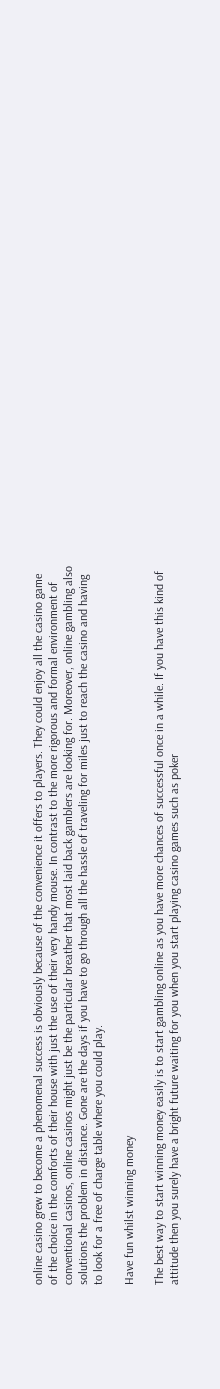online casino grew to become a phenomenal success is obviously because of the convenience it offers to players. They could enjoy all the casino game of the choice in the comforts of their house with just the use of their very handy mouse. In contrast to the more rigorous and formal environment of conventional casinos, online casinos might just be the particular breather that most laid back gamblers are looking for. Moreover, online gambling also solutions the problem in distance. Gone are the days if you have to go through all the hassle of traveling for miles just to reach the casino and having to look for a free of charge table where you could play.

Have fun whilst winning money

The best way to start winning money easily is to start gambling online as you have more chances of successful once in a while. If you have this kind of attitude then you surely have a bright future waiting for you when you start playing casino games such as poker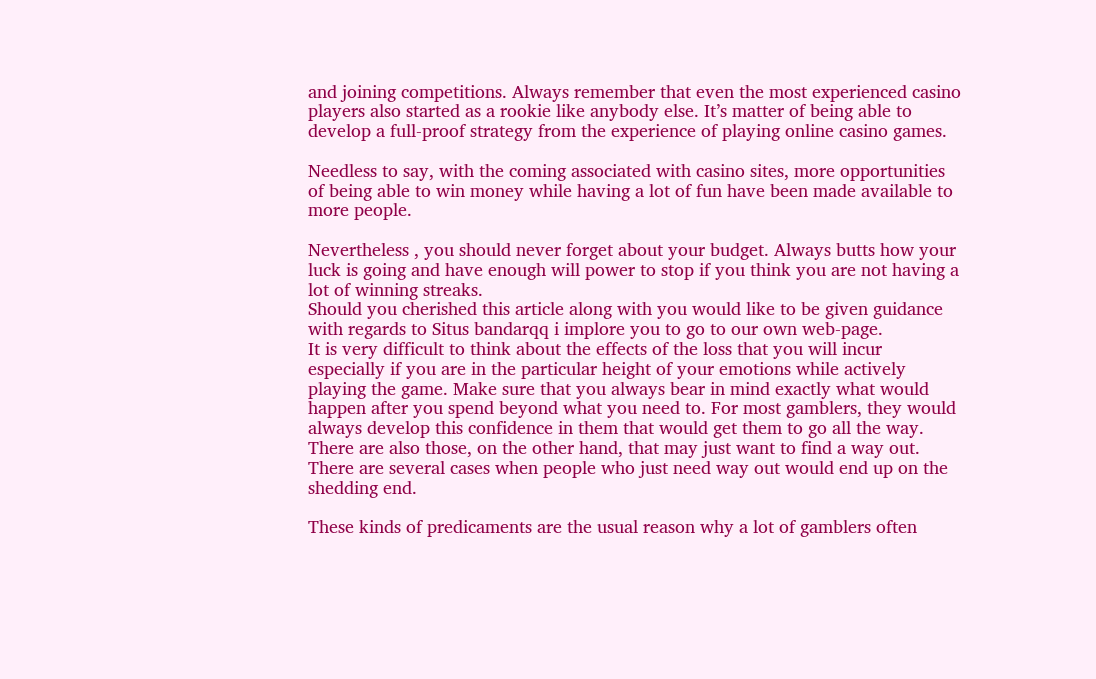and joining competitions. Always remember that even the most experienced casino players also started as a rookie like anybody else. It’s matter of being able to develop a full-proof strategy from the experience of playing online casino games.

Needless to say, with the coming associated with casino sites, more opportunities of being able to win money while having a lot of fun have been made available to more people.

Nevertheless , you should never forget about your budget. Always butts how your luck is going and have enough will power to stop if you think you are not having a lot of winning streaks.
Should you cherished this article along with you would like to be given guidance with regards to Situs bandarqq i implore you to go to our own web-page.
It is very difficult to think about the effects of the loss that you will incur especially if you are in the particular height of your emotions while actively playing the game. Make sure that you always bear in mind exactly what would happen after you spend beyond what you need to. For most gamblers, they would always develop this confidence in them that would get them to go all the way. There are also those, on the other hand, that may just want to find a way out. There are several cases when people who just need way out would end up on the shedding end.

These kinds of predicaments are the usual reason why a lot of gamblers often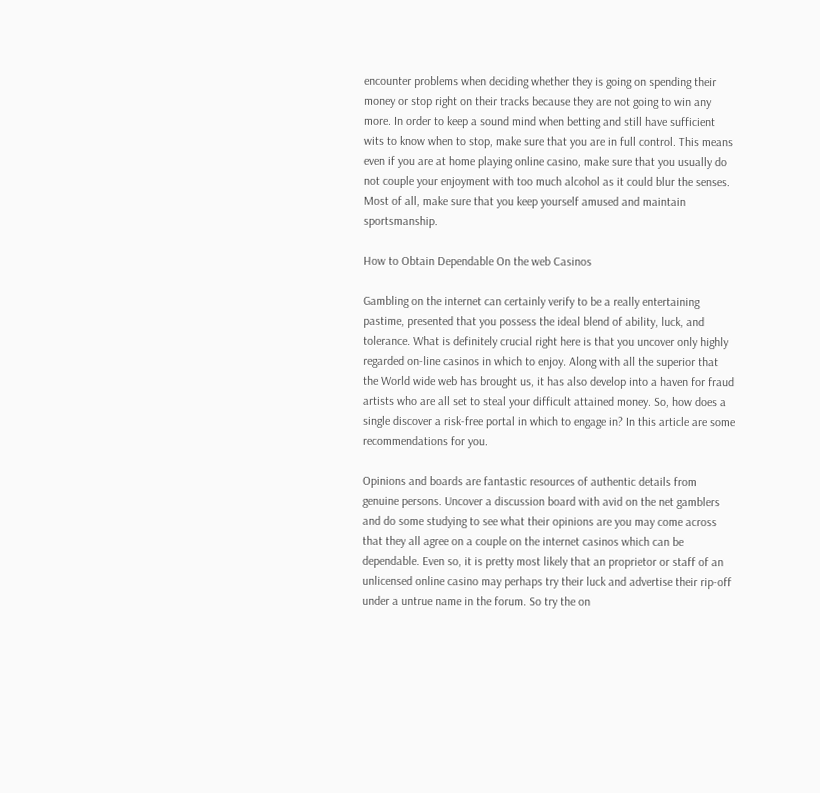encounter problems when deciding whether they is going on spending their money or stop right on their tracks because they are not going to win any more. In order to keep a sound mind when betting and still have sufficient wits to know when to stop, make sure that you are in full control. This means even if you are at home playing online casino, make sure that you usually do not couple your enjoyment with too much alcohol as it could blur the senses. Most of all, make sure that you keep yourself amused and maintain sportsmanship.

How to Obtain Dependable On the web Casinos

Gambling on the internet can certainly verify to be a really entertaining pastime, presented that you possess the ideal blend of ability, luck, and tolerance. What is definitely crucial right here is that you uncover only highly regarded on-line casinos in which to enjoy. Along with all the superior that the World wide web has brought us, it has also develop into a haven for fraud artists who are all set to steal your difficult attained money. So, how does a single discover a risk-free portal in which to engage in? In this article are some recommendations for you.

Opinions and boards are fantastic resources of authentic details from genuine persons. Uncover a discussion board with avid on the net gamblers and do some studying to see what their opinions are you may come across that they all agree on a couple on the internet casinos which can be dependable. Even so, it is pretty most likely that an proprietor or staff of an unlicensed online casino may perhaps try their luck and advertise their rip-off under a untrue name in the forum. So try the on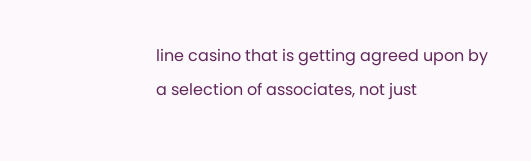line casino that is getting agreed upon by a selection of associates, not just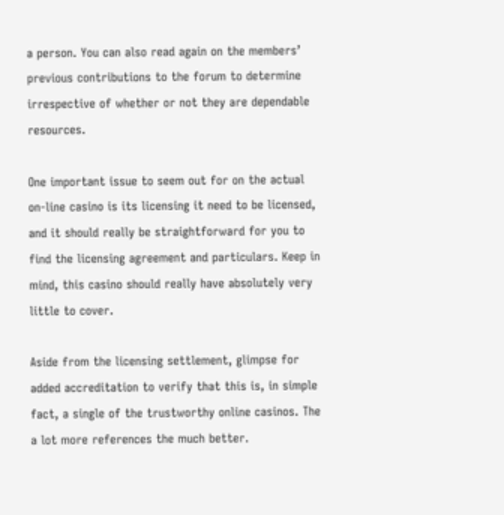a person. You can also read again on the members’ previous contributions to the forum to determine irrespective of whether or not they are dependable resources.

One important issue to seem out for on the actual on-line casino is its licensing it need to be licensed, and it should really be straightforward for you to find the licensing agreement and particulars. Keep in mind, this casino should really have absolutely very little to cover.

Aside from the licensing settlement, glimpse for added accreditation to verify that this is, in simple fact, a single of the trustworthy online casinos. The a lot more references the much better.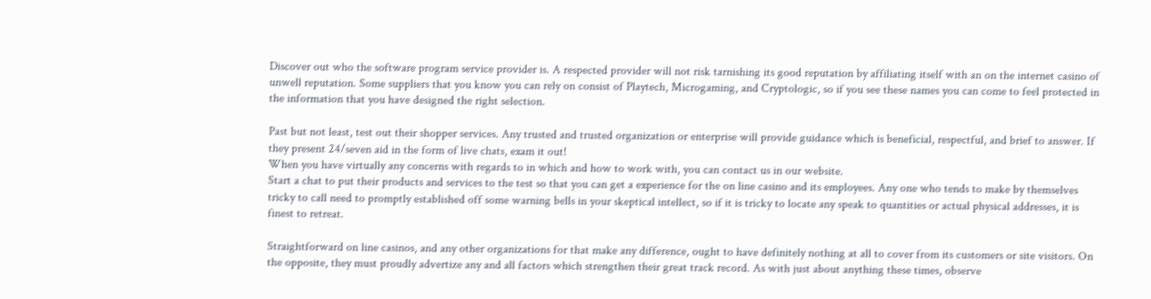Discover out who the software program service provider is. A respected provider will not risk tarnishing its good reputation by affiliating itself with an on the internet casino of unwell reputation. Some suppliers that you know you can rely on consist of Playtech, Microgaming, and Cryptologic, so if you see these names you can come to feel protected in the information that you have designed the right selection.

Past but not least, test out their shopper services. Any trusted and trusted organization or enterprise will provide guidance which is beneficial, respectful, and brief to answer. If they present 24/seven aid in the form of live chats, exam it out!
When you have virtually any concerns with regards to in which and how to work with, you can contact us in our website.
Start a chat to put their products and services to the test so that you can get a experience for the on line casino and its employees. Any one who tends to make by themselves tricky to call need to promptly established off some warning bells in your skeptical intellect, so if it is tricky to locate any speak to quantities or actual physical addresses, it is finest to retreat.

Straightforward on line casinos, and any other organizations for that make any difference, ought to have definitely nothing at all to cover from its customers or site visitors. On the opposite, they must proudly advertize any and all factors which strengthen their great track record. As with just about anything these times, observe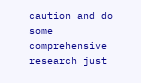caution and do some comprehensive research just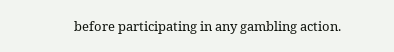before participating in any gambling action.